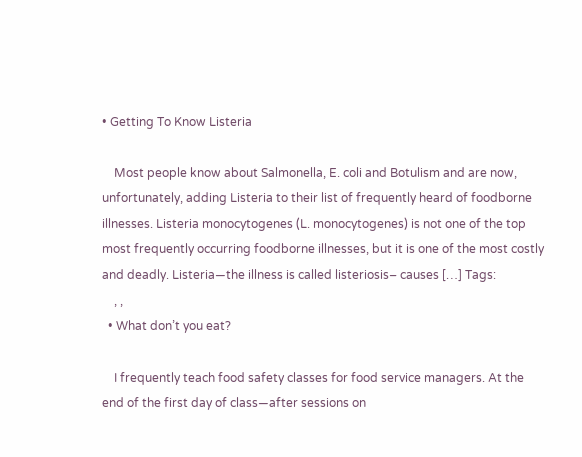• Getting To Know Listeria

    Most people know about Salmonella, E. coli and Botulism and are now, unfortunately, adding Listeria to their list of frequently heard of foodborne illnesses. Listeria monocytogenes (L. monocytogenes) is not one of the top most frequently occurring foodborne illnesses, but it is one of the most costly and deadly. Listeria—the illness is called listeriosis– causes […] Tags:
    , ,
  • What don’t you eat?

    I frequently teach food safety classes for food service managers. At the end of the first day of class—after sessions on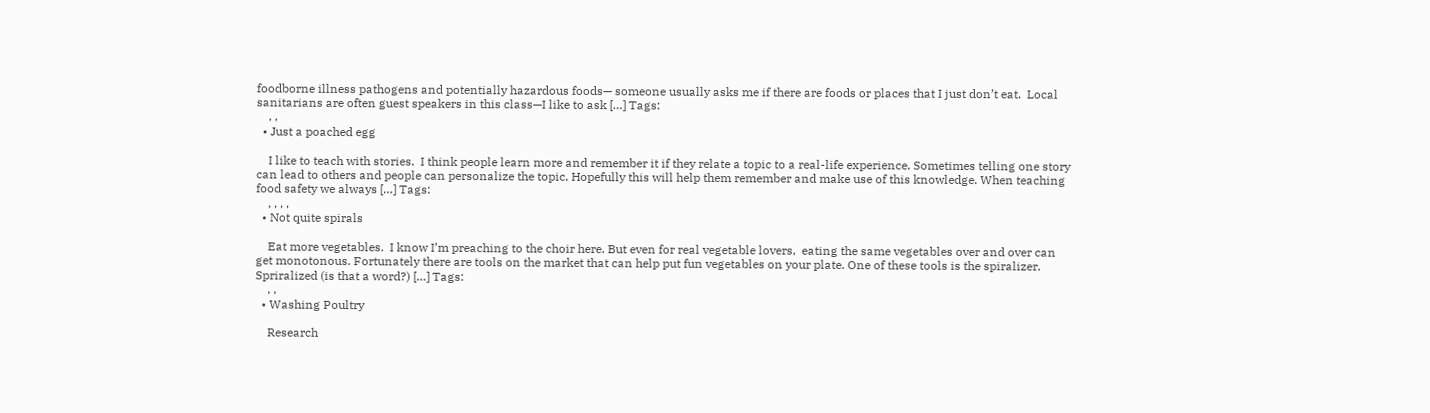foodborne illness pathogens and potentially hazardous foods— someone usually asks me if there are foods or places that I just don’t eat.  Local sanitarians are often guest speakers in this class—I like to ask […] Tags:
    , ,
  • Just a poached egg

    I like to teach with stories.  I think people learn more and remember it if they relate a topic to a real-life experience. Sometimes telling one story can lead to others and people can personalize the topic. Hopefully this will help them remember and make use of this knowledge. When teaching food safety we always […] Tags:
    , , , ,
  • Not quite spirals

    Eat more vegetables.  I know I’m preaching to the choir here. But even for real vegetable lovers,  eating the same vegetables over and over can get monotonous. Fortunately there are tools on the market that can help put fun vegetables on your plate. One of these tools is the spiralizer.  Spriralized (is that a word?) […] Tags:
    , ,
  • Washing Poultry

    Research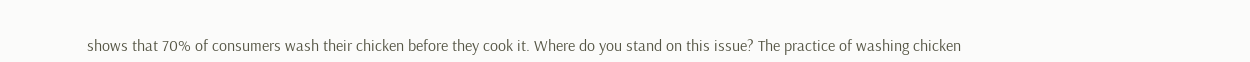shows that 70% of consumers wash their chicken before they cook it. Where do you stand on this issue? The practice of washing chicken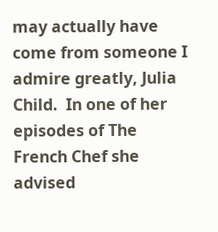may actually have come from someone I admire greatly, Julia Child.  In one of her episodes of The French Chef she advised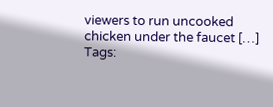viewers to run uncooked chicken under the faucet […] Tags: